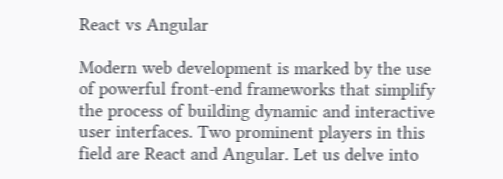React vs Angular

Modern web development is marked by the use of powerful front-end frameworks that simplify the process of building dynamic and interactive user interfaces. Two prominent players in this field are React and Angular. Let us delve into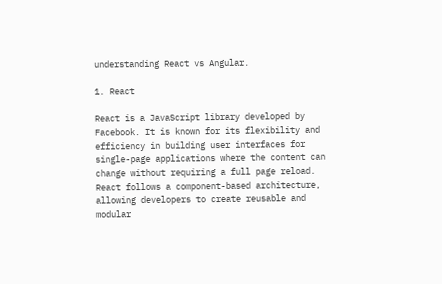understanding React vs Angular.

1. React

React is a JavaScript library developed by Facebook. It is known for its flexibility and efficiency in building user interfaces for single-page applications where the content can change without requiring a full page reload. React follows a component-based architecture, allowing developers to create reusable and modular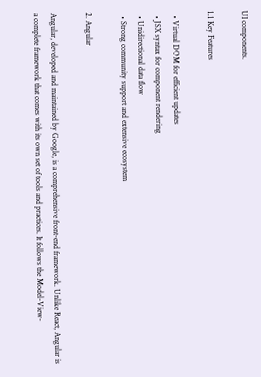UI components.

1.1 Key Features

  • Virtual DOM for efficient updates
  • JSX syntax for component rendering
  • Unidirectional data flow
  • Strong community support and extensive ecosystem

2. Angular

Angular, developed and maintained by Google, is a comprehensive front-end framework. Unlike React, Angular is a complete framework that comes with its own set of tools and practices. It follows the Model-View-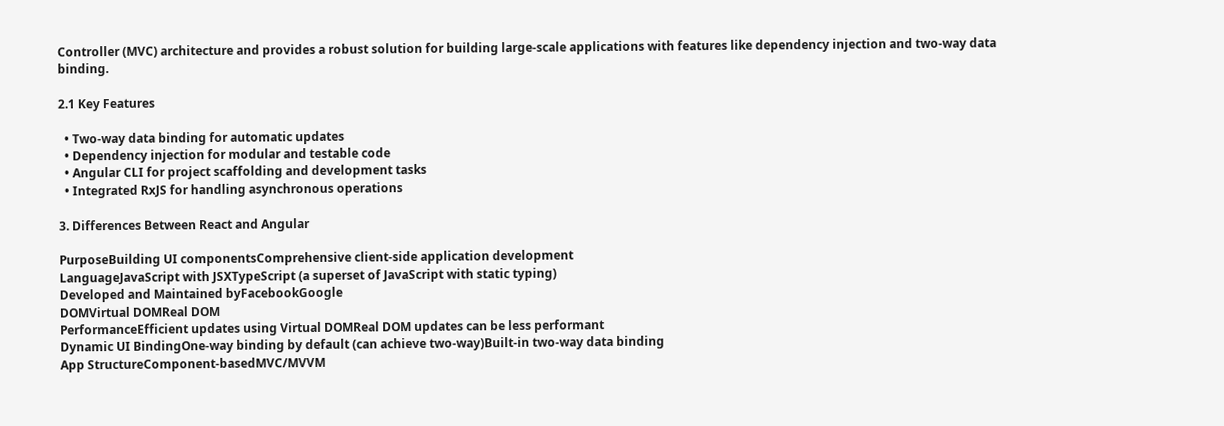Controller (MVC) architecture and provides a robust solution for building large-scale applications with features like dependency injection and two-way data binding.

2.1 Key Features

  • Two-way data binding for automatic updates
  • Dependency injection for modular and testable code
  • Angular CLI for project scaffolding and development tasks
  • Integrated RxJS for handling asynchronous operations

3. Differences Between React and Angular

PurposeBuilding UI componentsComprehensive client-side application development
LanguageJavaScript with JSXTypeScript (a superset of JavaScript with static typing)
Developed and Maintained byFacebookGoogle
DOMVirtual DOMReal DOM
PerformanceEfficient updates using Virtual DOMReal DOM updates can be less performant
Dynamic UI BindingOne-way binding by default (can achieve two-way)Built-in two-way data binding
App StructureComponent-basedMVC/MVVM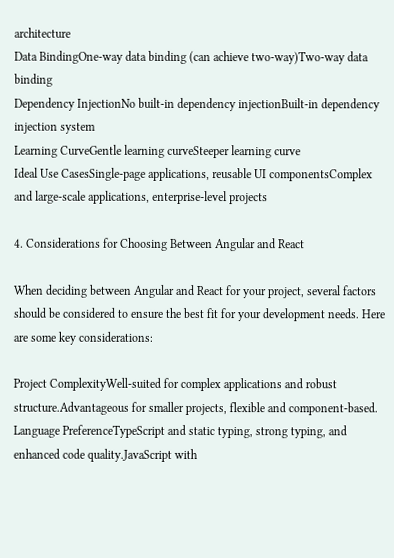architecture
Data BindingOne-way data binding (can achieve two-way)Two-way data binding
Dependency InjectionNo built-in dependency injectionBuilt-in dependency injection system
Learning CurveGentle learning curveSteeper learning curve
Ideal Use CasesSingle-page applications, reusable UI componentsComplex and large-scale applications, enterprise-level projects

4. Considerations for Choosing Between Angular and React

When deciding between Angular and React for your project, several factors should be considered to ensure the best fit for your development needs. Here are some key considerations:

Project ComplexityWell-suited for complex applications and robust structure.Advantageous for smaller projects, flexible and component-based.
Language PreferenceTypeScript and static typing, strong typing, and enhanced code quality.JavaScript with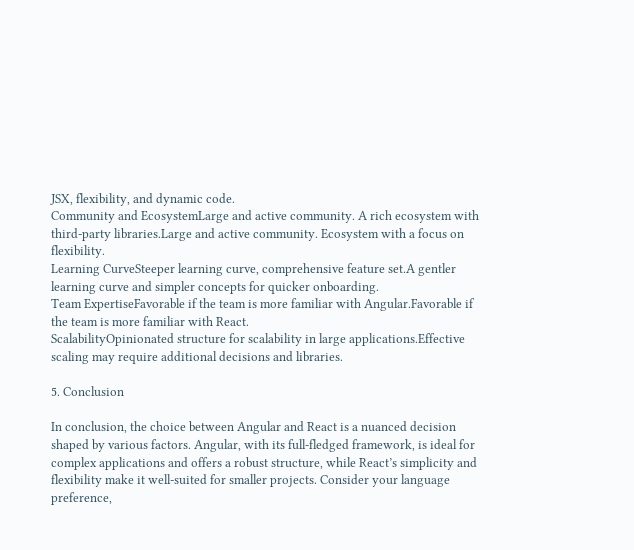JSX, flexibility, and dynamic code.
Community and EcosystemLarge and active community. A rich ecosystem with third-party libraries.Large and active community. Ecosystem with a focus on flexibility.
Learning CurveSteeper learning curve, comprehensive feature set.A gentler learning curve and simpler concepts for quicker onboarding.
Team ExpertiseFavorable if the team is more familiar with Angular.Favorable if the team is more familiar with React.
ScalabilityOpinionated structure for scalability in large applications.Effective scaling may require additional decisions and libraries.

5. Conclusion

In conclusion, the choice between Angular and React is a nuanced decision shaped by various factors. Angular, with its full-fledged framework, is ideal for complex applications and offers a robust structure, while React’s simplicity and flexibility make it well-suited for smaller projects. Consider your language preference,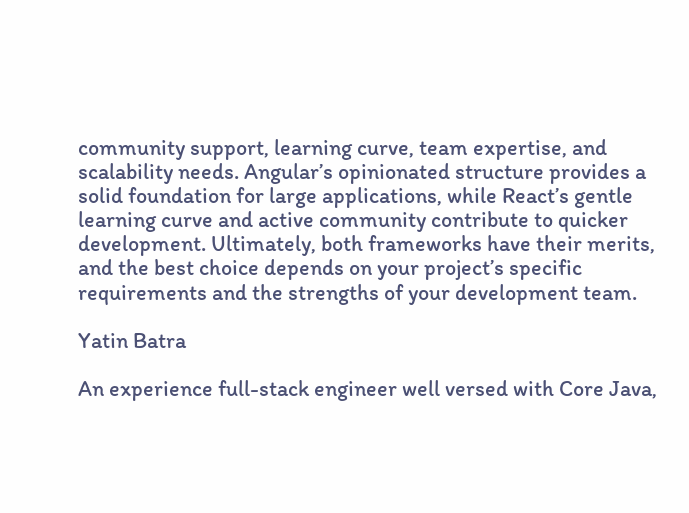community support, learning curve, team expertise, and scalability needs. Angular’s opinionated structure provides a solid foundation for large applications, while React’s gentle learning curve and active community contribute to quicker development. Ultimately, both frameworks have their merits, and the best choice depends on your project’s specific requirements and the strengths of your development team.

Yatin Batra

An experience full-stack engineer well versed with Core Java,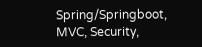Spring/Springboot, MVC, Security,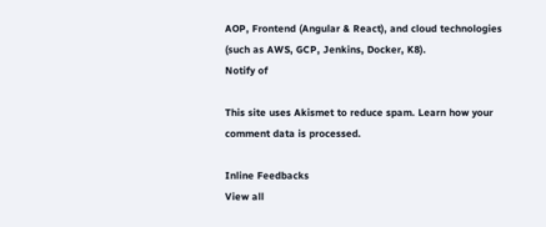AOP, Frontend (Angular & React), and cloud technologies (such as AWS, GCP, Jenkins, Docker, K8).
Notify of

This site uses Akismet to reduce spam. Learn how your comment data is processed.

Inline Feedbacks
View all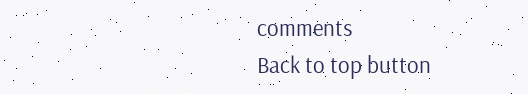comments
Back to top button